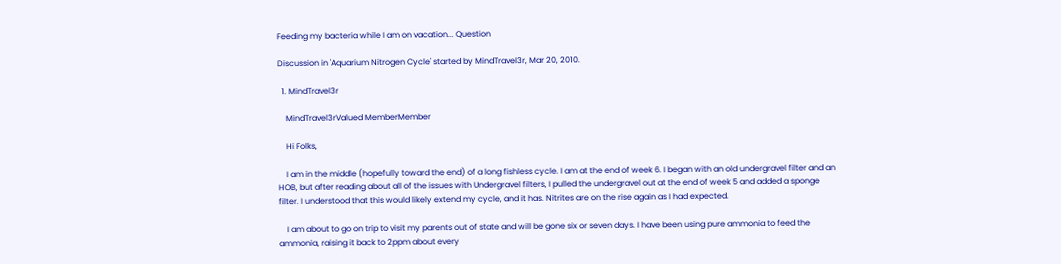Feeding my bacteria while I am on vacation... Question

Discussion in 'Aquarium Nitrogen Cycle' started by MindTravel3r, Mar 20, 2010.

  1. MindTravel3r

    MindTravel3rValued MemberMember

    Hi Folks,

    I am in the middle (hopefully toward the end) of a long fishless cycle. I am at the end of week 6. I began with an old undergravel filter and an HOB, but after reading about all of the issues with Undergravel filters, I pulled the undergravel out at the end of week 5 and added a sponge filter. I understood that this would likely extend my cycle, and it has. Nitrites are on the rise again as I had expected.

    I am about to go on trip to visit my parents out of state and will be gone six or seven days. I have been using pure ammonia to feed the ammonia, raising it back to 2ppm about every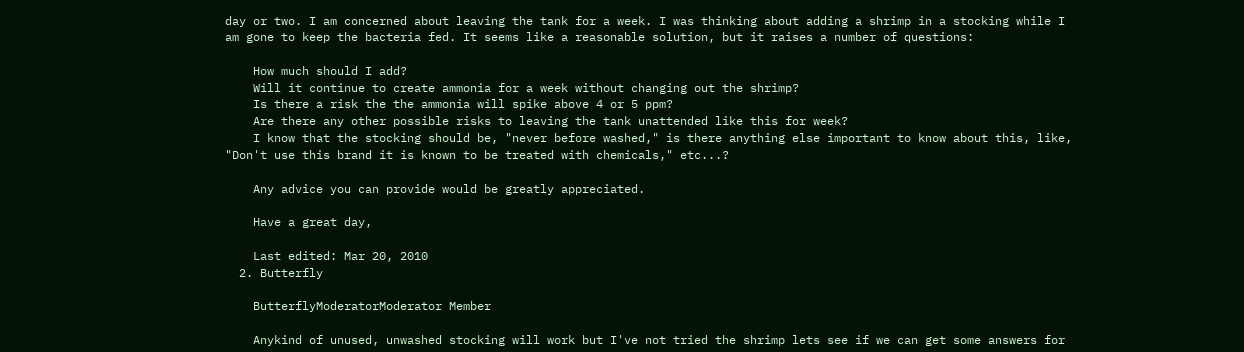day or two. I am concerned about leaving the tank for a week. I was thinking about adding a shrimp in a stocking while I am gone to keep the bacteria fed. It seems like a reasonable solution, but it raises a number of questions:

    How much should I add?
    Will it continue to create ammonia for a week without changing out the shrimp?
    Is there a risk the the ammonia will spike above 4 or 5 ppm?
    Are there any other possible risks to leaving the tank unattended like this for week?
    I know that the stocking should be, "never before washed," is there anything else important to know about this, like, "Don't use this brand it is known to be treated with chemicals," etc...?

    Any advice you can provide would be greatly appreciated.

    Have a great day,

    Last edited: Mar 20, 2010
  2. Butterfly

    ButterflyModeratorModerator Member

    Anykind of unused, unwashed stocking will work but I've not tried the shrimp lets see if we can get some answers for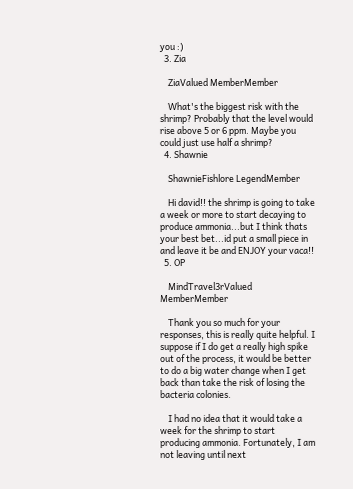you :)
  3. Zia

    ZiaValued MemberMember

    What's the biggest risk with the shrimp? Probably that the level would rise above 5 or 6 ppm. Maybe you could just use half a shrimp?
  4. Shawnie

    ShawnieFishlore LegendMember

    Hi david!! the shrimp is going to take a week or more to start decaying to produce ammonia...but I think thats your best bet...id put a small piece in and leave it be and ENJOY your vaca!!
  5. OP

    MindTravel3rValued MemberMember

    Thank you so much for your responses, this is really quite helpful. I suppose if I do get a really high spike out of the process, it would be better to do a big water change when I get back than take the risk of losing the bacteria colonies.

    I had no idea that it would take a week for the shrimp to start producing ammonia. Fortunately, I am not leaving until next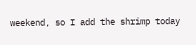weekend, so I add the shrimp today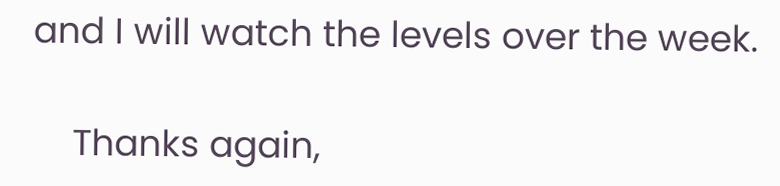and I will watch the levels over the week.

    Thanks again,